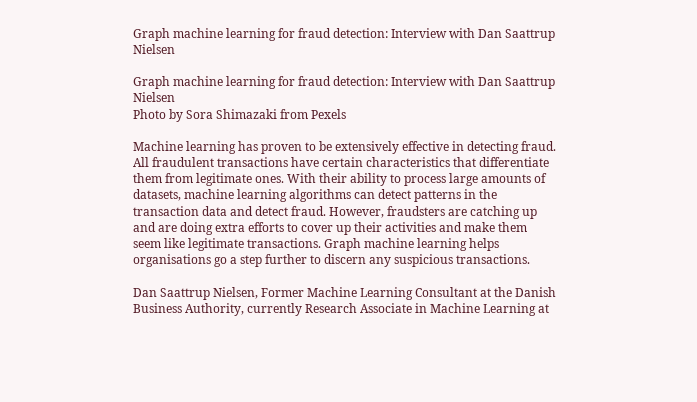Graph machine learning for fraud detection: Interview with Dan Saattrup Nielsen

Graph machine learning for fraud detection: Interview with Dan Saattrup Nielsen
Photo by Sora Shimazaki from Pexels

Machine learning has proven to be extensively effective in detecting fraud. All fraudulent transactions have certain characteristics that differentiate them from legitimate ones. With their ability to process large amounts of datasets, machine learning algorithms can detect patterns in the transaction data and detect fraud. However, fraudsters are catching up and are doing extra efforts to cover up their activities and make them seem like legitimate transactions. Graph machine learning helps organisations go a step further to discern any suspicious transactions.

Dan Saattrup Nielsen, Former Machine Learning Consultant at the Danish Business Authority, currently Research Associate in Machine Learning at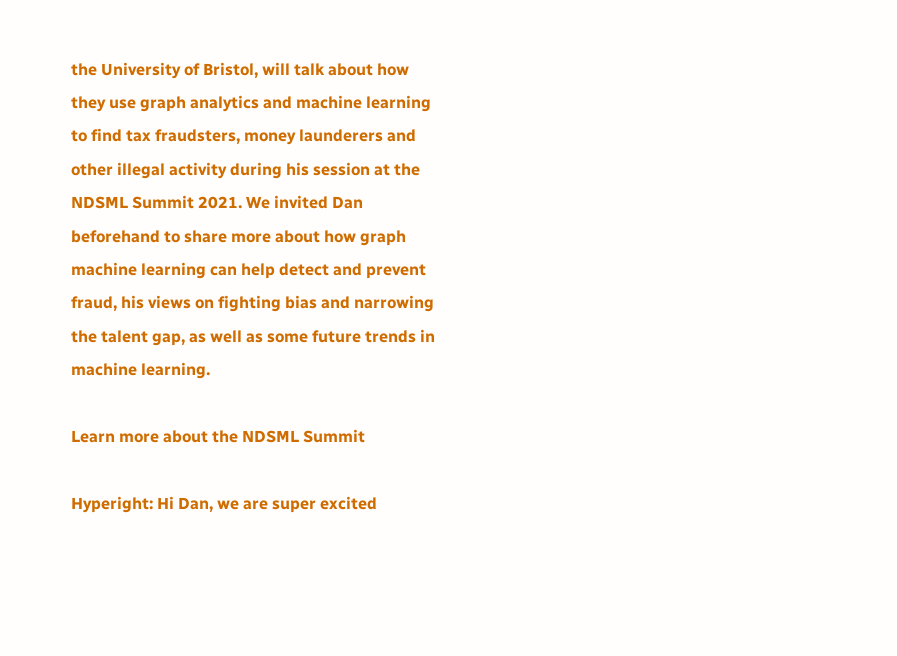the University of Bristol, will talk about how they use graph analytics and machine learning to find tax fraudsters, money launderers and other illegal activity during his session at the NDSML Summit 2021. We invited Dan beforehand to share more about how graph machine learning can help detect and prevent fraud, his views on fighting bias and narrowing the talent gap, as well as some future trends in machine learning.

Learn more about the NDSML Summit

Hyperight: Hi Dan, we are super excited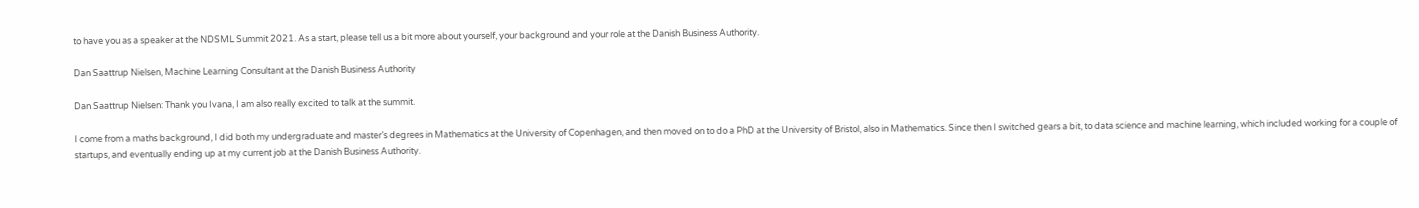to have you as a speaker at the NDSML Summit 2021. As a start, please tell us a bit more about yourself, your background and your role at the Danish Business Authority.

Dan Saattrup Nielsen, Machine Learning Consultant at the Danish Business Authority

Dan Saattrup Nielsen: Thank you Ivana, I am also really excited to talk at the summit.

I come from a maths background, I did both my undergraduate and master’s degrees in Mathematics at the University of Copenhagen, and then moved on to do a PhD at the University of Bristol, also in Mathematics. Since then I switched gears a bit, to data science and machine learning, which included working for a couple of startups, and eventually ending up at my current job at the Danish Business Authority.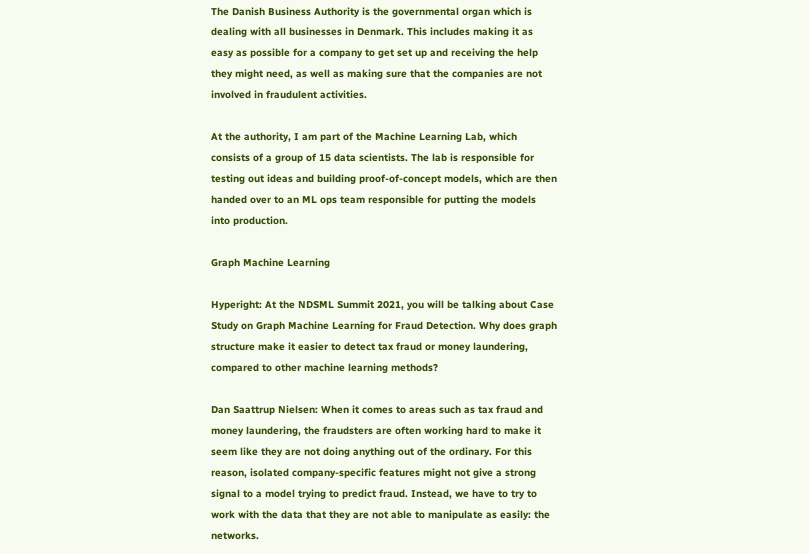The Danish Business Authority is the governmental organ which is dealing with all businesses in Denmark. This includes making it as easy as possible for a company to get set up and receiving the help they might need, as well as making sure that the companies are not involved in fraudulent activities.

At the authority, I am part of the Machine Learning Lab, which consists of a group of 15 data scientists. The lab is responsible for testing out ideas and building proof-of-concept models, which are then handed over to an ML ops team responsible for putting the models into production.

Graph Machine Learning

Hyperight: At the NDSML Summit 2021, you will be talking about Case Study on Graph Machine Learning for Fraud Detection. Why does graph structure make it easier to detect tax fraud or money laundering, compared to other machine learning methods?

Dan Saattrup Nielsen: When it comes to areas such as tax fraud and money laundering, the fraudsters are often working hard to make it seem like they are not doing anything out of the ordinary. For this reason, isolated company-specific features might not give a strong signal to a model trying to predict fraud. Instead, we have to try to work with the data that they are not able to manipulate as easily: the networks.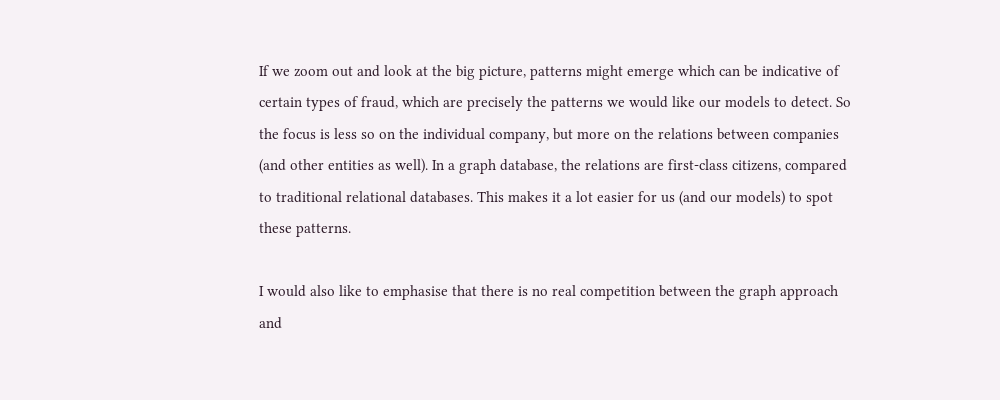If we zoom out and look at the big picture, patterns might emerge which can be indicative of certain types of fraud, which are precisely the patterns we would like our models to detect. So the focus is less so on the individual company, but more on the relations between companies (and other entities as well). In a graph database, the relations are first-class citizens, compared to traditional relational databases. This makes it a lot easier for us (and our models) to spot these patterns.

I would also like to emphasise that there is no real competition between the graph approach and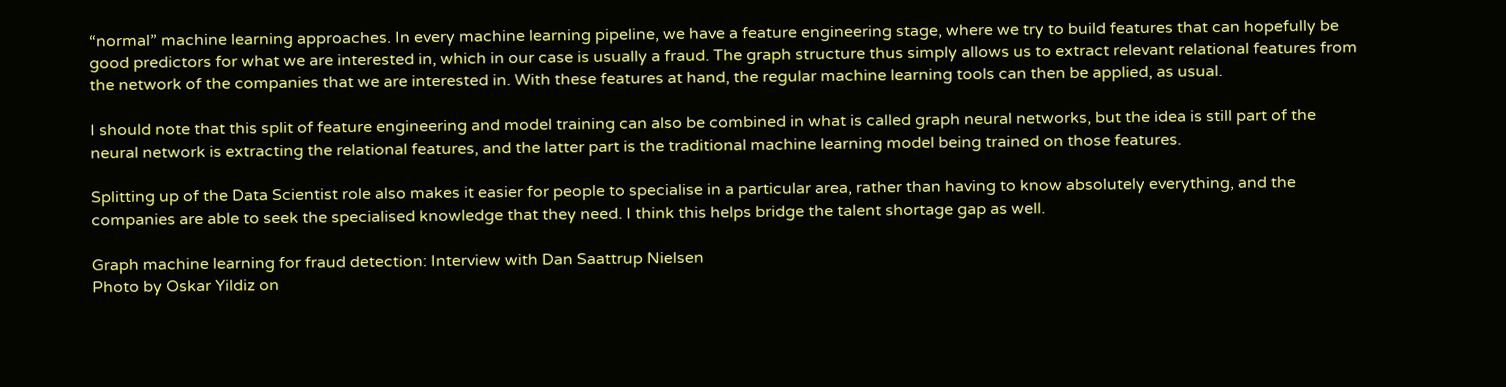“normal” machine learning approaches. In every machine learning pipeline, we have a feature engineering stage, where we try to build features that can hopefully be good predictors for what we are interested in, which in our case is usually a fraud. The graph structure thus simply allows us to extract relevant relational features from the network of the companies that we are interested in. With these features at hand, the regular machine learning tools can then be applied, as usual.

I should note that this split of feature engineering and model training can also be combined in what is called graph neural networks, but the idea is still part of the neural network is extracting the relational features, and the latter part is the traditional machine learning model being trained on those features.

Splitting up of the Data Scientist role also makes it easier for people to specialise in a particular area, rather than having to know absolutely everything, and the companies are able to seek the specialised knowledge that they need. I think this helps bridge the talent shortage gap as well.

Graph machine learning for fraud detection: Interview with Dan Saattrup Nielsen
Photo by Oskar Yildiz on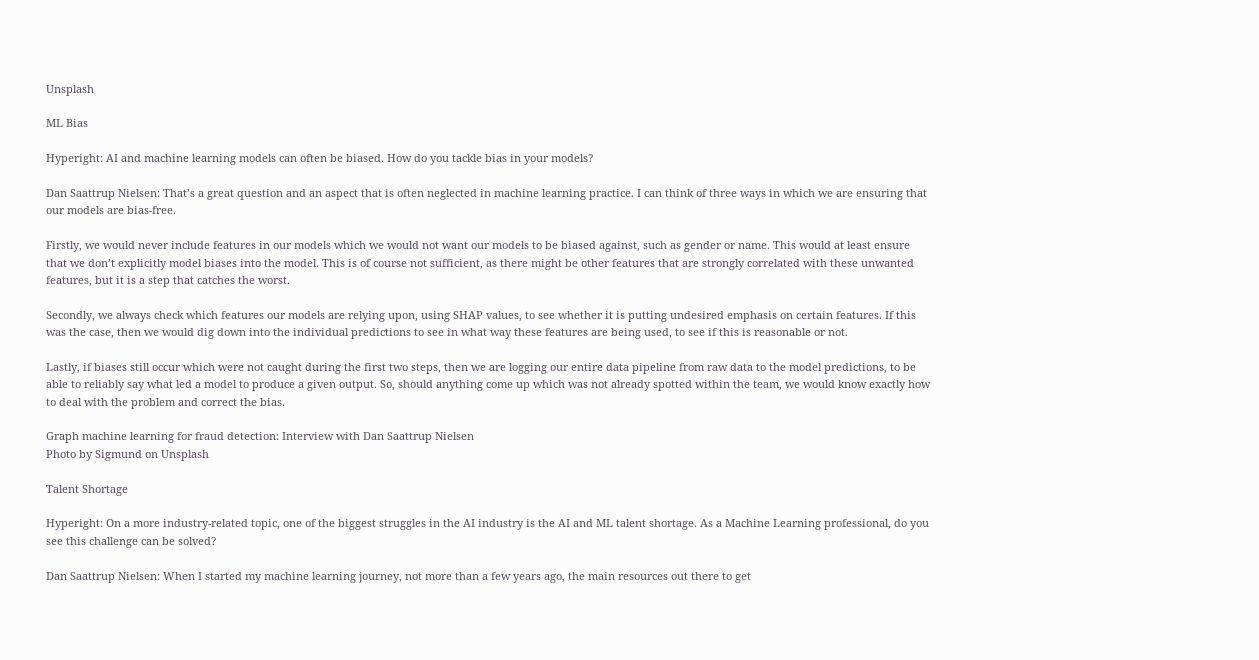Unsplash

ML Bias

Hyperight: AI and machine learning models can often be biased. How do you tackle bias in your models?

Dan Saattrup Nielsen: That’s a great question and an aspect that is often neglected in machine learning practice. I can think of three ways in which we are ensuring that our models are bias-free.

Firstly, we would never include features in our models which we would not want our models to be biased against, such as gender or name. This would at least ensure that we don’t explicitly model biases into the model. This is of course not sufficient, as there might be other features that are strongly correlated with these unwanted features, but it is a step that catches the worst.

Secondly, we always check which features our models are relying upon, using SHAP values, to see whether it is putting undesired emphasis on certain features. If this was the case, then we would dig down into the individual predictions to see in what way these features are being used, to see if this is reasonable or not.

Lastly, if biases still occur which were not caught during the first two steps, then we are logging our entire data pipeline from raw data to the model predictions, to be able to reliably say what led a model to produce a given output. So, should anything come up which was not already spotted within the team, we would know exactly how to deal with the problem and correct the bias.

Graph machine learning for fraud detection: Interview with Dan Saattrup Nielsen
Photo by Sigmund on Unsplash

Talent Shortage

Hyperight: On a more industry-related topic, one of the biggest struggles in the AI industry is the AI and ML talent shortage. As a Machine Learning professional, do you see this challenge can be solved?

Dan Saattrup Nielsen: When I started my machine learning journey, not more than a few years ago, the main resources out there to get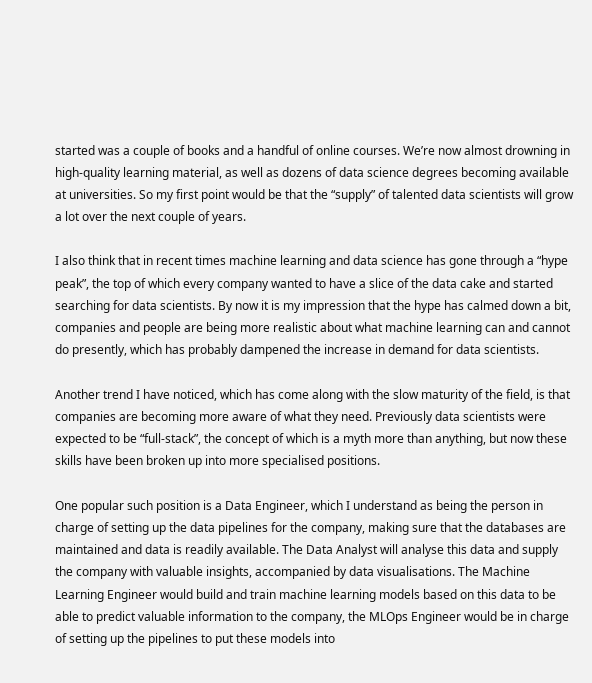started was a couple of books and a handful of online courses. We’re now almost drowning in high-quality learning material, as well as dozens of data science degrees becoming available at universities. So my first point would be that the “supply” of talented data scientists will grow a lot over the next couple of years.

I also think that in recent times machine learning and data science has gone through a “hype peak”, the top of which every company wanted to have a slice of the data cake and started searching for data scientists. By now it is my impression that the hype has calmed down a bit, companies and people are being more realistic about what machine learning can and cannot do presently, which has probably dampened the increase in demand for data scientists.

Another trend I have noticed, which has come along with the slow maturity of the field, is that companies are becoming more aware of what they need. Previously data scientists were expected to be “full-stack”, the concept of which is a myth more than anything, but now these skills have been broken up into more specialised positions.

One popular such position is a Data Engineer, which I understand as being the person in charge of setting up the data pipelines for the company, making sure that the databases are maintained and data is readily available. The Data Analyst will analyse this data and supply the company with valuable insights, accompanied by data visualisations. The Machine Learning Engineer would build and train machine learning models based on this data to be able to predict valuable information to the company, the MLOps Engineer would be in charge of setting up the pipelines to put these models into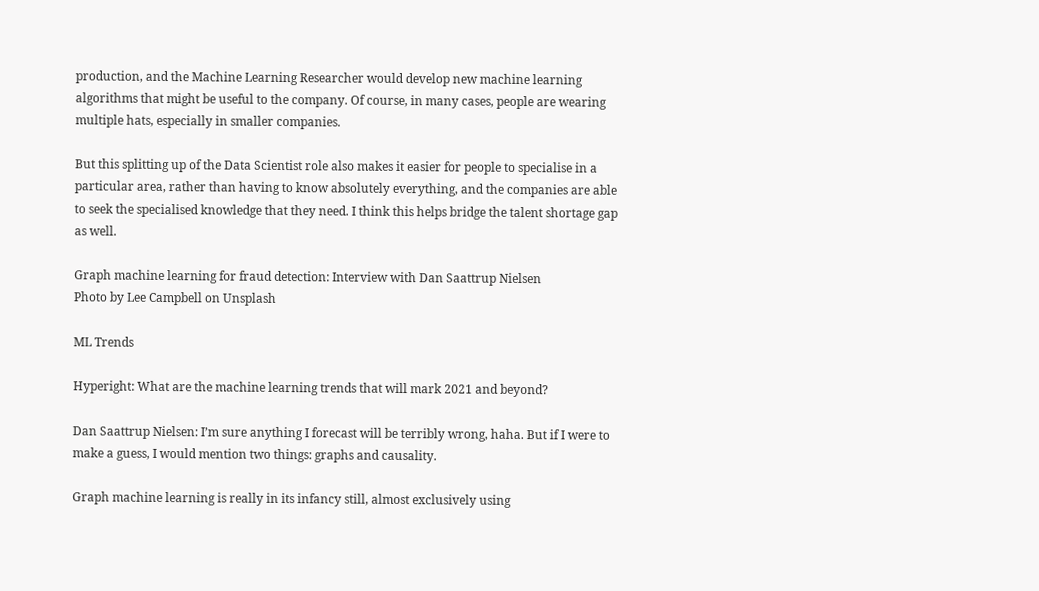production, and the Machine Learning Researcher would develop new machine learning algorithms that might be useful to the company. Of course, in many cases, people are wearing multiple hats, especially in smaller companies.

But this splitting up of the Data Scientist role also makes it easier for people to specialise in a particular area, rather than having to know absolutely everything, and the companies are able to seek the specialised knowledge that they need. I think this helps bridge the talent shortage gap as well.

Graph machine learning for fraud detection: Interview with Dan Saattrup Nielsen
Photo by Lee Campbell on Unsplash

ML Trends

Hyperight: What are the machine learning trends that will mark 2021 and beyond?

Dan Saattrup Nielsen: I’m sure anything I forecast will be terribly wrong, haha. But if I were to make a guess, I would mention two things: graphs and causality.

Graph machine learning is really in its infancy still, almost exclusively using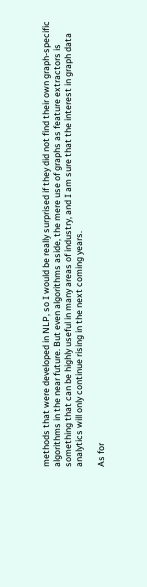methods that were developed in NLP, so I would be really surprised if they did not find their own graph-specific algorithms in the near future. But even algorithms aside, the mere use of graphs as feature extractors is something that can be highly useful in many areas of industry, and I am sure that the interest in graph data analytics will only continue rising in the next coming years.

As for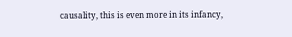causality, this is even more in its infancy,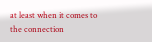at least when it comes to the connection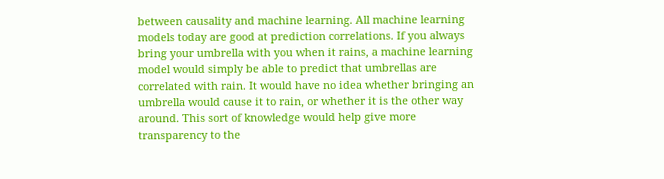between causality and machine learning. All machine learning models today are good at prediction correlations. If you always bring your umbrella with you when it rains, a machine learning model would simply be able to predict that umbrellas are correlated with rain. It would have no idea whether bringing an umbrella would cause it to rain, or whether it is the other way around. This sort of knowledge would help give more transparency to the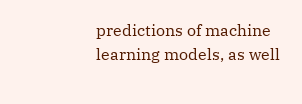predictions of machine learning models, as well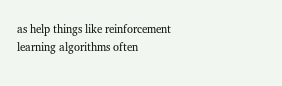as help things like reinforcement learning algorithms often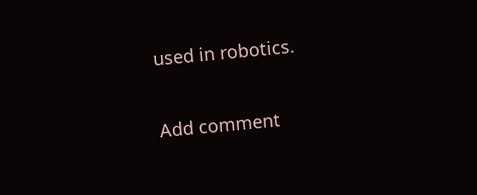used in robotics.

Add comment